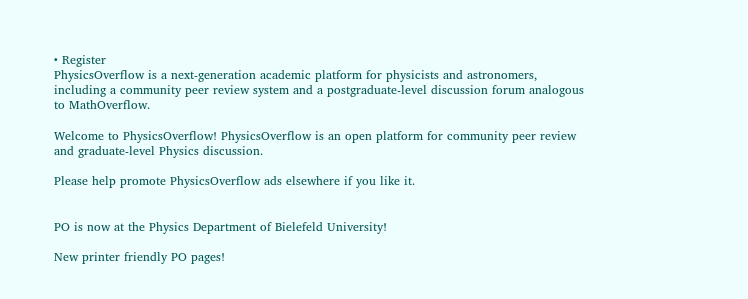• Register
PhysicsOverflow is a next-generation academic platform for physicists and astronomers, including a community peer review system and a postgraduate-level discussion forum analogous to MathOverflow.

Welcome to PhysicsOverflow! PhysicsOverflow is an open platform for community peer review and graduate-level Physics discussion.

Please help promote PhysicsOverflow ads elsewhere if you like it.


PO is now at the Physics Department of Bielefeld University!

New printer friendly PO pages!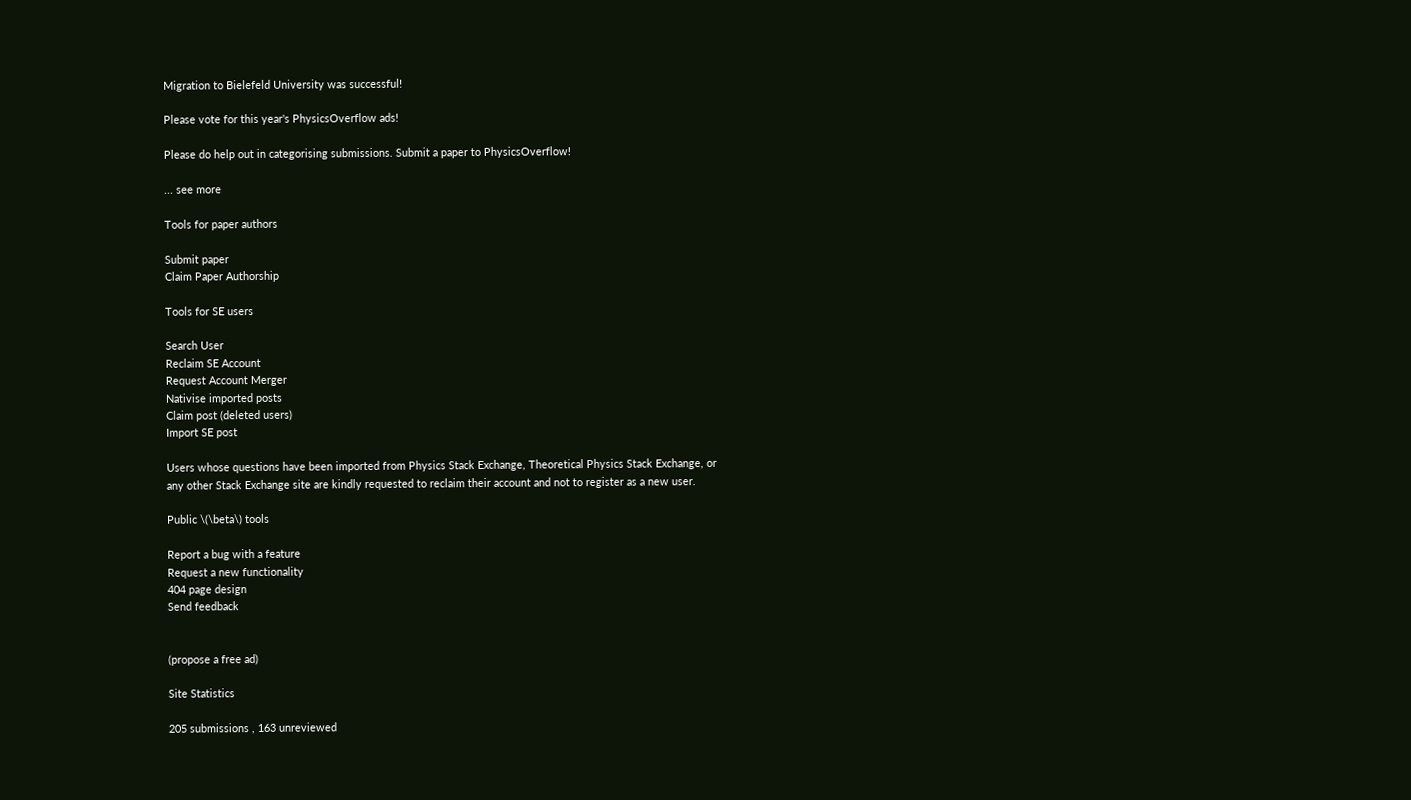Migration to Bielefeld University was successful!

Please vote for this year's PhysicsOverflow ads!

Please do help out in categorising submissions. Submit a paper to PhysicsOverflow!

... see more

Tools for paper authors

Submit paper
Claim Paper Authorship

Tools for SE users

Search User
Reclaim SE Account
Request Account Merger
Nativise imported posts
Claim post (deleted users)
Import SE post

Users whose questions have been imported from Physics Stack Exchange, Theoretical Physics Stack Exchange, or any other Stack Exchange site are kindly requested to reclaim their account and not to register as a new user.

Public \(\beta\) tools

Report a bug with a feature
Request a new functionality
404 page design
Send feedback


(propose a free ad)

Site Statistics

205 submissions , 163 unreviewed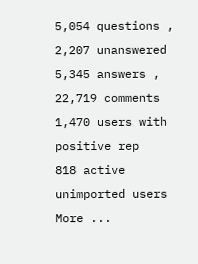5,054 questions , 2,207 unanswered
5,345 answers , 22,719 comments
1,470 users with positive rep
818 active unimported users
More ...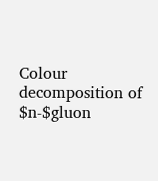Colour decomposition of $n-$gluon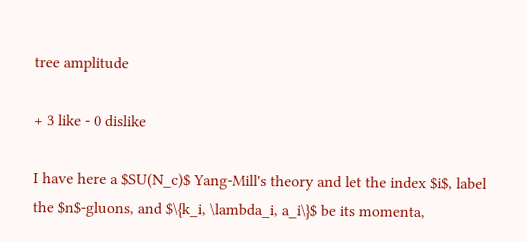tree amplitude

+ 3 like - 0 dislike

I have here a $SU(N_c)$ Yang-Mill's theory and let the index $i$, label the $n$-gluons, and $\{k_i, \lambda_i, a_i\}$ be its momenta,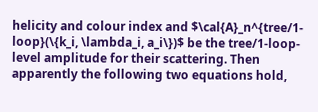helicity and colour index and $\cal{A}_n^{tree/1-loop}(\{k_i, \lambda_i, a_i\})$ be the tree/1-loop-level amplitude for their scattering. Then apparently the following two equations hold,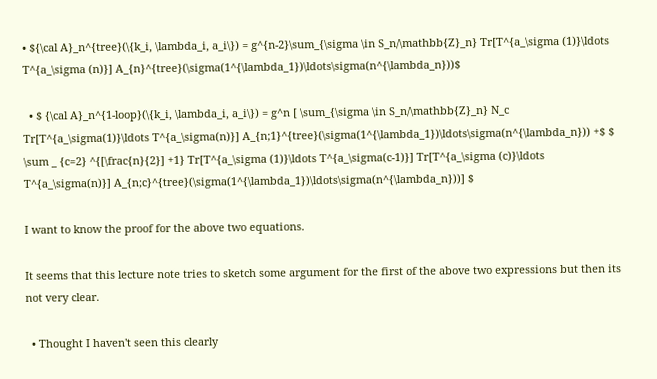• ${\cal A}_n^{tree}(\{k_i, \lambda_i, a_i\}) = g^{n-2}\sum_{\sigma \in S_n/\mathbb{Z}_n} Tr[T^{a_\sigma (1)}\ldots T^{a_\sigma (n)}] A_{n}^{tree}(\sigma(1^{\lambda_1})\ldots\sigma(n^{\lambda_n}))$

  • $ {\cal A}_n^{1-loop}(\{k_i, \lambda_i, a_i\}) = g^n [ \sum_{\sigma \in S_n/\mathbb{Z}_n} N_c Tr[T^{a_\sigma(1)}\ldots T^{a_\sigma(n)}] A_{n;1}^{tree}(\sigma(1^{\lambda_1})\ldots\sigma(n^{\lambda_n})) +$ $ \sum _ {c=2} ^{[\frac{n}{2}] +1} Tr[T^{a_\sigma (1)}\ldots T^{a_\sigma(c-1)}] Tr[T^{a_\sigma (c)}\ldots T^{a_\sigma(n)}] A_{n;c}^{tree}(\sigma(1^{\lambda_1})\ldots\sigma(n^{\lambda_n}))] $

I want to know the proof for the above two equations.

It seems that this lecture note tries to sketch some argument for the first of the above two expressions but then its not very clear.

  • Thought I haven't seen this clearly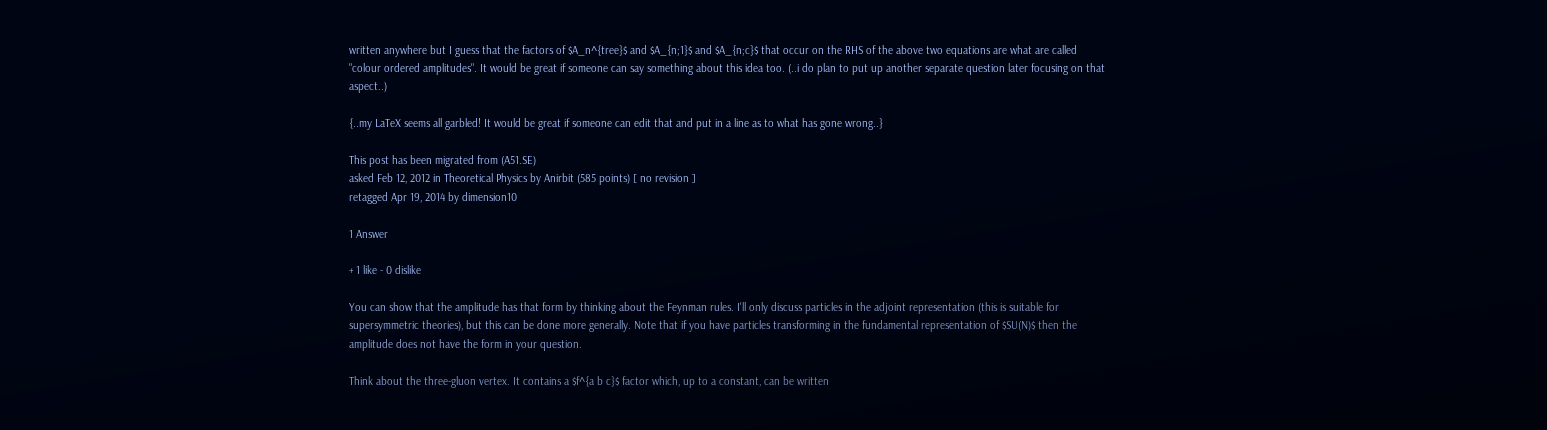written anywhere but I guess that the factors of $A_n^{tree}$ and $A_{n;1}$ and $A_{n;c}$ that occur on the RHS of the above two equations are what are called "colour ordered amplitudes". It would be great if someone can say something about this idea too. (..i do plan to put up another separate question later focusing on that aspect..)

{..my LaTeX seems all garbled! It would be great if someone can edit that and put in a line as to what has gone wrong..}

This post has been migrated from (A51.SE)
asked Feb 12, 2012 in Theoretical Physics by Anirbit (585 points) [ no revision ]
retagged Apr 19, 2014 by dimension10

1 Answer

+ 1 like - 0 dislike

You can show that the amplitude has that form by thinking about the Feynman rules. I'll only discuss particles in the adjoint representation (this is suitable for supersymmetric theories), but this can be done more generally. Note that if you have particles transforming in the fundamental representation of $SU(N)$ then the amplitude does not have the form in your question.

Think about the three-gluon vertex. It contains a $f^{a b c}$ factor which, up to a constant, can be written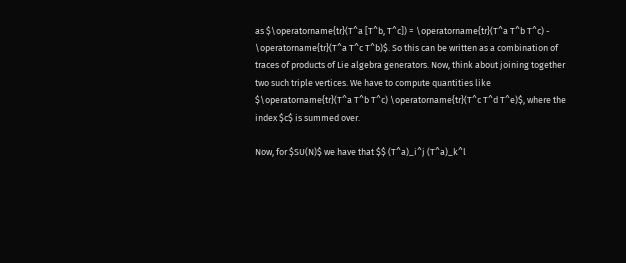as $\operatorname{tr}(T^a [T^b, T^c]) = \operatorname{tr}(T^a T^b T^c) - \operatorname{tr}(T^a T^c T^b)$. So this can be written as a combination of traces of products of Lie algebra generators. Now, think about joining together two such triple vertices. We have to compute quantities like $\operatorname{tr}(T^a T^b T^c) \operatorname{tr}(T^c T^d T^e)$, where the index $c$ is summed over.

Now, for $SU(N)$ we have that $$ (T^a)_i^j (T^a)_k^l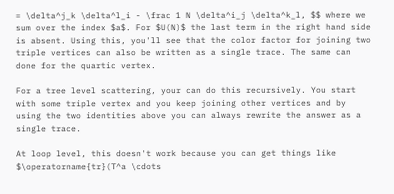= \delta^j_k \delta^l_i - \frac 1 N \delta^i_j \delta^k_l, $$ where we sum over the index $a$. For $U(N)$ the last term in the right hand side is absent. Using this, you'll see that the color factor for joining two triple vertices can also be written as a single trace. The same can done for the quartic vertex.

For a tree level scattering, your can do this recursively. You start with some triple vertex and you keep joining other vertices and by using the two identities above you can always rewrite the answer as a single trace.

At loop level, this doesn't work because you can get things like $\operatorname{tr}(T^a \cdots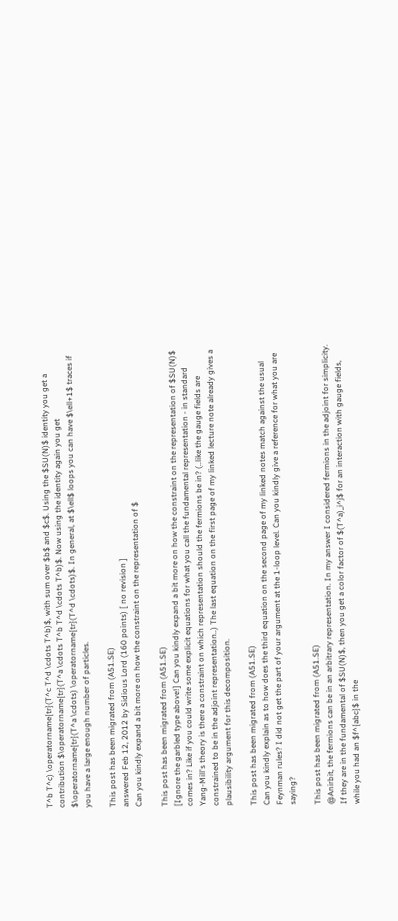T^b T^c) \operatorname{tr}(T^c T^d \cdots T^b)$, with sum over $b$ and $c$. Using the $SU(N)$ identity you get a contribution $\operatorname{tr}(T^a \cdots T^b T^d \cdots T^b)$. Now using the identity again you get $\operatorname{tr}(T^a \cdots) \operatorname{tr}(T^d \cdots)$. In general, at $\ell$ loops you can have $\ell+1$ traces if you have a large enough number of particles.

This post has been migrated from (A51.SE)
answered Feb 12, 2012 by Sidious Lord (160 points) [ no revision ]
Can you kindly expand a bit more on how the constraint on the representation of $

This post has been migrated from (A51.SE)
[Ignore the garbled type above!] Can you kindly expand a bit more on how the constraint on the representation of $SU(N)$ comes in? Like if you could write some explicit equations for what you call the fundamental representation - in standard Yang-Mill's theory is there a constraint on which representation should the fermions be in? (..like the gauge fields are constrained to be in the adjoint representation..) The last equation on the first page of my linked lecture note already gives a plausibility argument for this decomposition.

This post has been migrated from (A51.SE)
Can you kindly explain as to how does the third equation on the second page of my linked notes match against the usual Feynman rules? I did not get the part of your argument at the 1-loop level. Can you kindly give a reference for what you are saying?

This post has been migrated from (A51.SE)
@Anirbit, the fermions can be in an arbitrary representation. In my answer I considered fermions in the adjoint for simplicity. If they are in the fundamental of $SU(N)$, then you get a color factor of $(T^a)_i^j$ for an interaction with gauge fields, while you had an $f^{abc}$ in the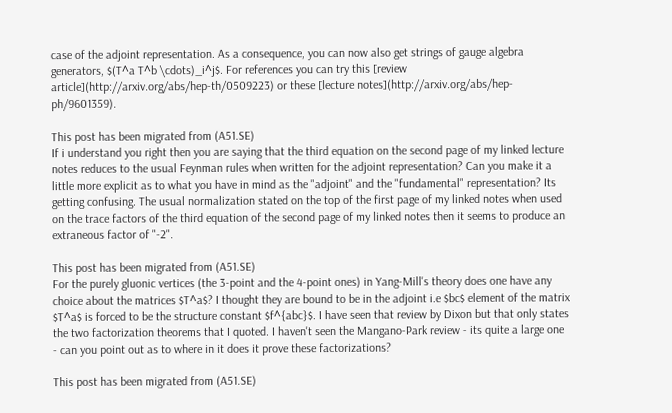case of the adjoint representation. As a consequence, you can now also get strings of gauge algebra generators, $(T^a T^b \cdots)_i^j$. For references you can try this [review article](http://arxiv.org/abs/hep-th/0509223) or these [lecture notes](http://arxiv.org/abs/hep-ph/9601359).

This post has been migrated from (A51.SE)
If i understand you right then you are saying that the third equation on the second page of my linked lecture notes reduces to the usual Feynman rules when written for the adjoint representation? Can you make it a little more explicit as to what you have in mind as the "adjoint" and the "fundamental" representation? Its getting confusing. The usual normalization stated on the top of the first page of my linked notes when used on the trace factors of the third equation of the second page of my linked notes then it seems to produce an extraneous factor of "-2".

This post has been migrated from (A51.SE)
For the purely gluonic vertices (the 3-point and the 4-point ones) in Yang-Mill's theory does one have any choice about the matrices $T^a$? I thought they are bound to be in the adjoint i.e $bc$ element of the matrix $T^a$ is forced to be the structure constant $f^{abc}$. I have seen that review by Dixon but that only states the two factorization theorems that I quoted. I haven't seen the Mangano-Park review - its quite a large one - can you point out as to where in it does it prove these factorizations?

This post has been migrated from (A51.SE)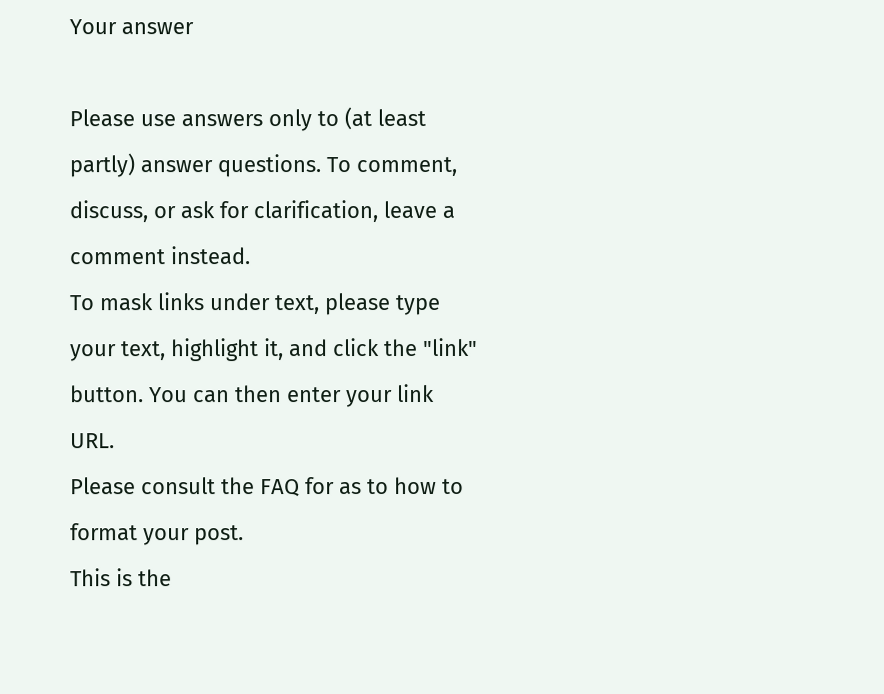Your answer

Please use answers only to (at least partly) answer questions. To comment, discuss, or ask for clarification, leave a comment instead.
To mask links under text, please type your text, highlight it, and click the "link" button. You can then enter your link URL.
Please consult the FAQ for as to how to format your post.
This is the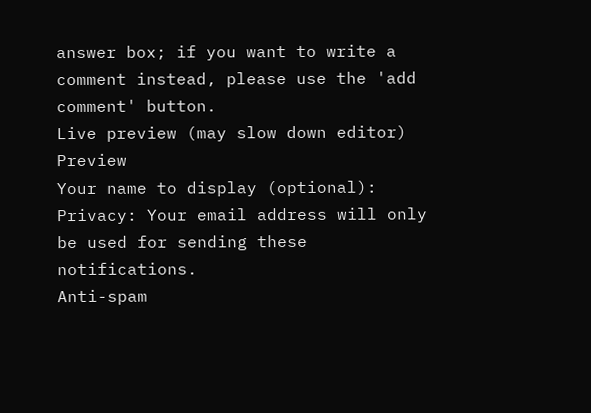answer box; if you want to write a comment instead, please use the 'add comment' button.
Live preview (may slow down editor)   Preview
Your name to display (optional):
Privacy: Your email address will only be used for sending these notifications.
Anti-spam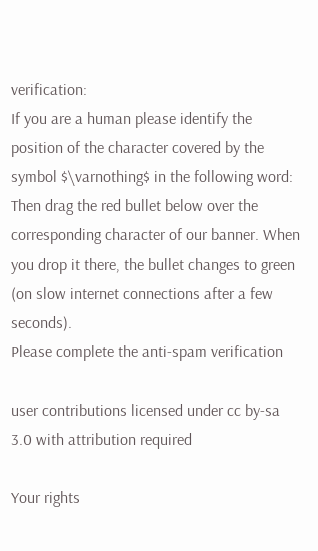verification:
If you are a human please identify the position of the character covered by the symbol $\varnothing$ in the following word:
Then drag the red bullet below over the corresponding character of our banner. When you drop it there, the bullet changes to green (on slow internet connections after a few seconds).
Please complete the anti-spam verification

user contributions licensed under cc by-sa 3.0 with attribution required

Your rights